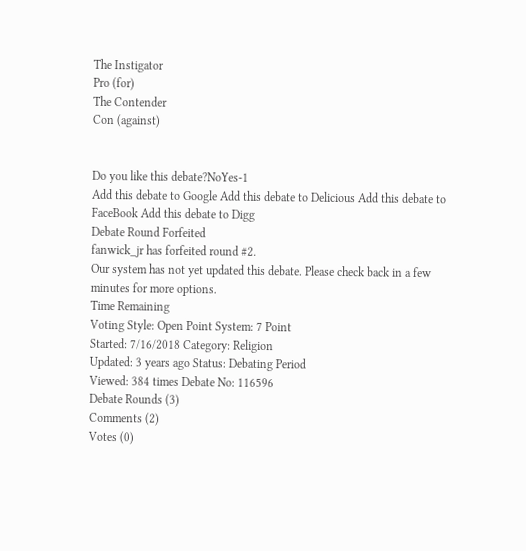The Instigator
Pro (for)
The Contender
Con (against)


Do you like this debate?NoYes-1
Add this debate to Google Add this debate to Delicious Add this debate to FaceBook Add this debate to Digg
Debate Round Forfeited
fanwick_jr has forfeited round #2.
Our system has not yet updated this debate. Please check back in a few minutes for more options.
Time Remaining
Voting Style: Open Point System: 7 Point
Started: 7/16/2018 Category: Religion
Updated: 3 years ago Status: Debating Period
Viewed: 384 times Debate No: 116596
Debate Rounds (3)
Comments (2)
Votes (0)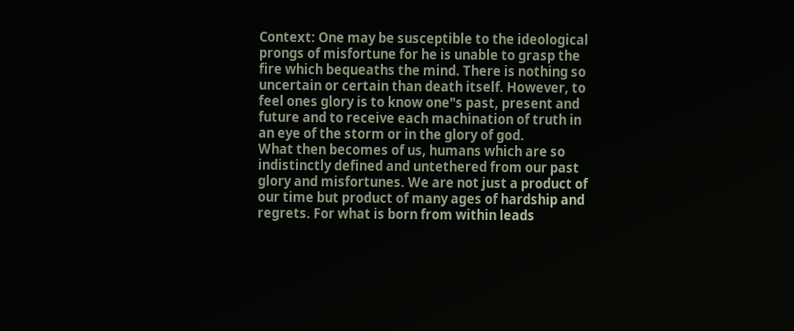Context: One may be susceptible to the ideological prongs of misfortune for he is unable to grasp the fire which bequeaths the mind. There is nothing so uncertain or certain than death itself. However, to feel ones glory is to know one"s past, present and future and to receive each machination of truth in an eye of the storm or in the glory of god.
What then becomes of us, humans which are so indistinctly defined and untethered from our past glory and misfortunes. We are not just a product of our time but product of many ages of hardship and regrets. For what is born from within leads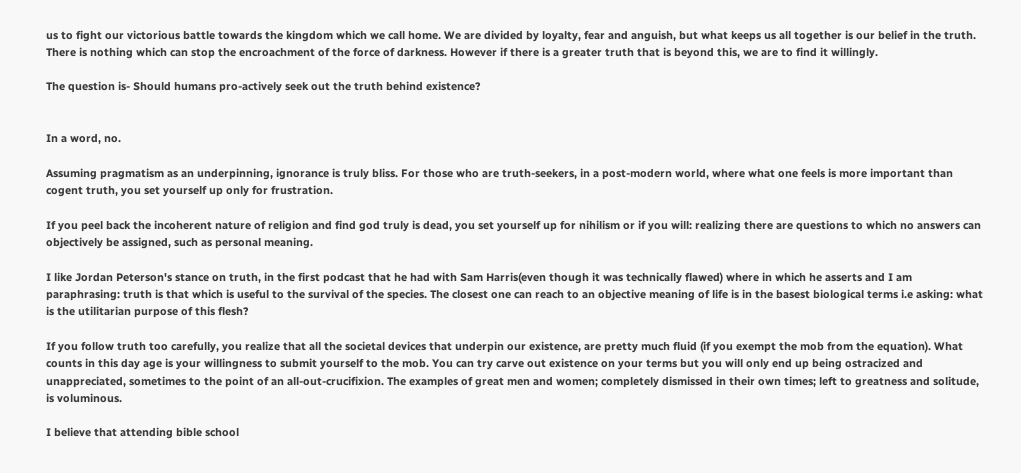us to fight our victorious battle towards the kingdom which we call home. We are divided by loyalty, fear and anguish, but what keeps us all together is our belief in the truth. There is nothing which can stop the encroachment of the force of darkness. However if there is a greater truth that is beyond this, we are to find it willingly.

The question is- Should humans pro-actively seek out the truth behind existence?


In a word, no.

Assuming pragmatism as an underpinning, ignorance is truly bliss. For those who are truth-seekers, in a post-modern world, where what one feels is more important than cogent truth, you set yourself up only for frustration.

If you peel back the incoherent nature of religion and find god truly is dead, you set yourself up for nihilism or if you will: realizing there are questions to which no answers can objectively be assigned, such as personal meaning.

I like Jordan Peterson's stance on truth, in the first podcast that he had with Sam Harris(even though it was technically flawed) where in which he asserts and I am paraphrasing: truth is that which is useful to the survival of the species. The closest one can reach to an objective meaning of life is in the basest biological terms i.e asking: what is the utilitarian purpose of this flesh?

If you follow truth too carefully, you realize that all the societal devices that underpin our existence, are pretty much fluid (if you exempt the mob from the equation). What counts in this day age is your willingness to submit yourself to the mob. You can try carve out existence on your terms but you will only end up being ostracized and unappreciated, sometimes to the point of an all-out-crucifixion. The examples of great men and women; completely dismissed in their own times; left to greatness and solitude, is voluminous.

I believe that attending bible school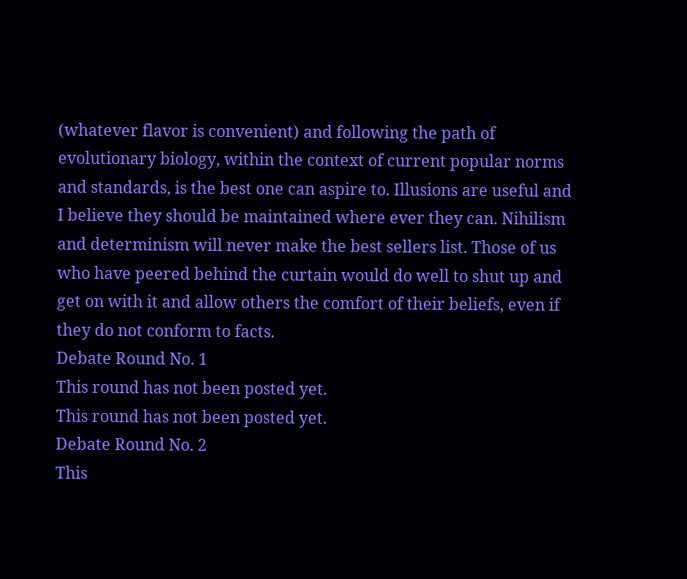(whatever flavor is convenient) and following the path of evolutionary biology, within the context of current popular norms and standards, is the best one can aspire to. Illusions are useful and I believe they should be maintained where ever they can. Nihilism and determinism will never make the best sellers list. Those of us who have peered behind the curtain would do well to shut up and get on with it and allow others the comfort of their beliefs, even if they do not conform to facts.
Debate Round No. 1
This round has not been posted yet.
This round has not been posted yet.
Debate Round No. 2
This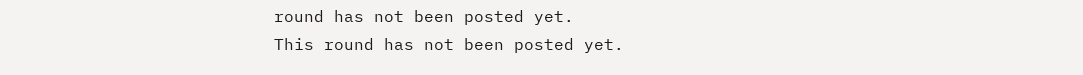round has not been posted yet.
This round has not been posted yet.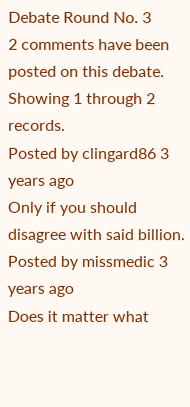Debate Round No. 3
2 comments have been posted on this debate. Showing 1 through 2 records.
Posted by clingard86 3 years ago
Only if you should disagree with said billion.
Posted by missmedic 3 years ago
Does it matter what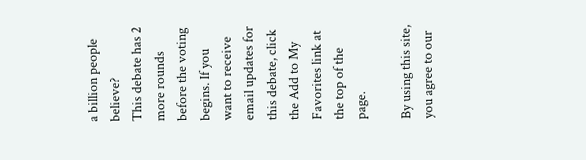a billion people believe?
This debate has 2 more rounds before the voting begins. If you want to receive email updates for this debate, click the Add to My Favorites link at the top of the page.

By using this site, you agree to our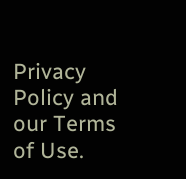Privacy Policy and our Terms of Use.